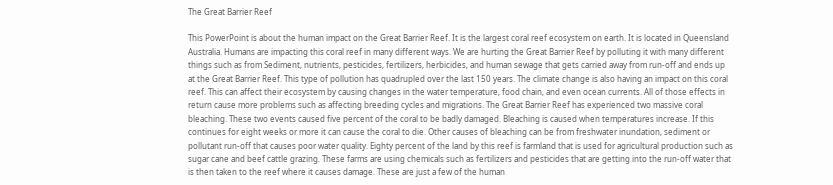The Great Barrier Reef

This PowerPoint is about the human impact on the Great Barrier Reef. It is the largest coral reef ecosystem on earth. It is located in Queensland Australia. Humans are impacting this coral reef in many different ways. We are hurting the Great Barrier Reef by polluting it with many different things such as from Sediment, nutrients, pesticides, fertilizers, herbicides, and human sewage that gets carried away from run-off and ends up at the Great Barrier Reef. This type of pollution has quadrupled over the last 150 years. The climate change is also having an impact on this coral reef. This can affect their ecosystem by causing changes in the water temperature, food chain, and even ocean currents. All of those effects in return cause more problems such as affecting breeding cycles and migrations. The Great Barrier Reef has experienced two massive coral bleaching. These two events caused five percent of the coral to be badly damaged. Bleaching is caused when temperatures increase. If this continues for eight weeks or more it can cause the coral to die. Other causes of bleaching can be from freshwater inundation, sediment or pollutant run-off that causes poor water quality. Eighty percent of the land by this reef is farmland that is used for agricultural production such as sugar cane and beef cattle grazing. These farms are using chemicals such as fertilizers and pesticides that are getting into the run-off water that is then taken to the reef where it causes damage. These are just a few of the human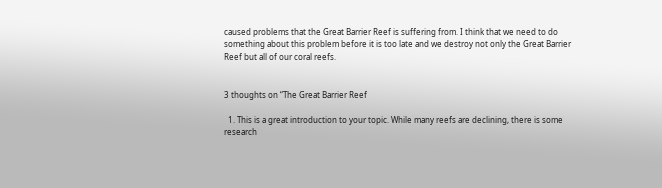caused problems that the Great Barrier Reef is suffering from. I think that we need to do something about this problem before it is too late and we destroy not only the Great Barrier Reef but all of our coral reefs.


3 thoughts on “The Great Barrier Reef

  1. This is a great introduction to your topic. While many reefs are declining, there is some research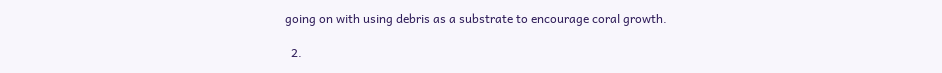going on with using debris as a substrate to encourage coral growth.

  2.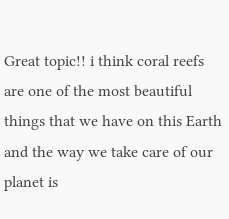Great topic!! i think coral reefs are one of the most beautiful things that we have on this Earth and the way we take care of our planet is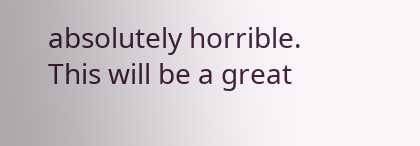absolutely horrible. This will be a great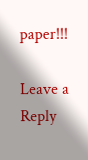paper!!!

Leave a Reply